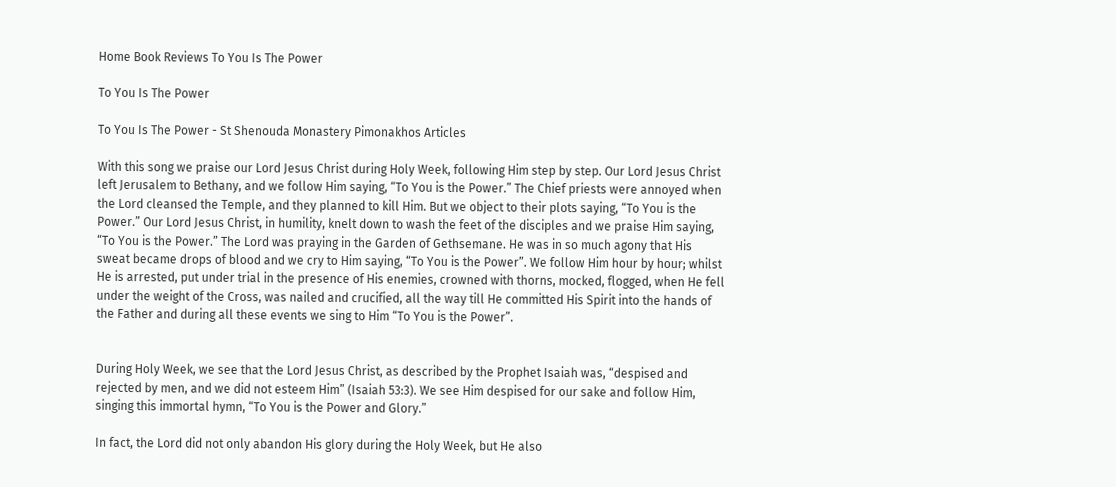Home Book Reviews To You Is The Power

To You Is The Power

To You Is The Power - St Shenouda Monastery Pimonakhos Articles

With this song we praise our Lord Jesus Christ during Holy Week, following Him step by step. Our Lord Jesus Christ left Jerusalem to Bethany, and we follow Him saying, “To You is the Power.” The Chief priests were annoyed when the Lord cleansed the Temple, and they planned to kill Him. But we object to their plots saying, “To You is the Power.” Our Lord Jesus Christ, in humility, knelt down to wash the feet of the disciples and we praise Him saying, “To You is the Power.” The Lord was praying in the Garden of Gethsemane. He was in so much agony that His sweat became drops of blood and we cry to Him saying, “To You is the Power”. We follow Him hour by hour; whilst He is arrested, put under trial in the presence of His enemies, crowned with thorns, mocked, flogged, when He fell under the weight of the Cross, was nailed and crucified, all the way till He committed His Spirit into the hands of the Father and during all these events we sing to Him “To You is the Power”.


During Holy Week, we see that the Lord Jesus Christ, as described by the Prophet Isaiah was, “despised and rejected by men, and we did not esteem Him” (Isaiah 53:3). We see Him despised for our sake and follow Him, singing this immortal hymn, “To You is the Power and Glory.”

In fact, the Lord did not only abandon His glory during the Holy Week, but He also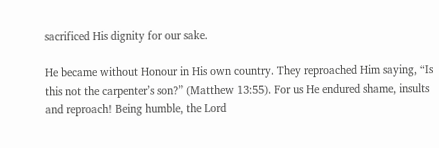sacrificed His dignity for our sake.

He became without Honour in His own country. They reproached Him saying, “Is this not the carpenter’s son?” (Matthew 13:55). For us He endured shame, insults and reproach! Being humble, the Lord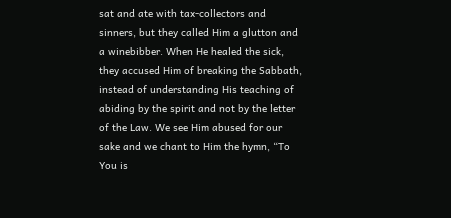sat and ate with tax-collectors and sinners, but they called Him a glutton and a winebibber. When He healed the sick, they accused Him of breaking the Sabbath, instead of understanding His teaching of abiding by the spirit and not by the letter of the Law. We see Him abused for our sake and we chant to Him the hymn, “To You is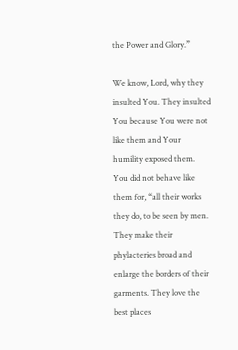the Power and Glory.”

We know, Lord, why they insulted You. They insulted You because You were not like them and Your humility exposed them. You did not behave like them for, “all their works they do, to be seen by men. They make their phylacteries broad and enlarge the borders of their garments. They love the best places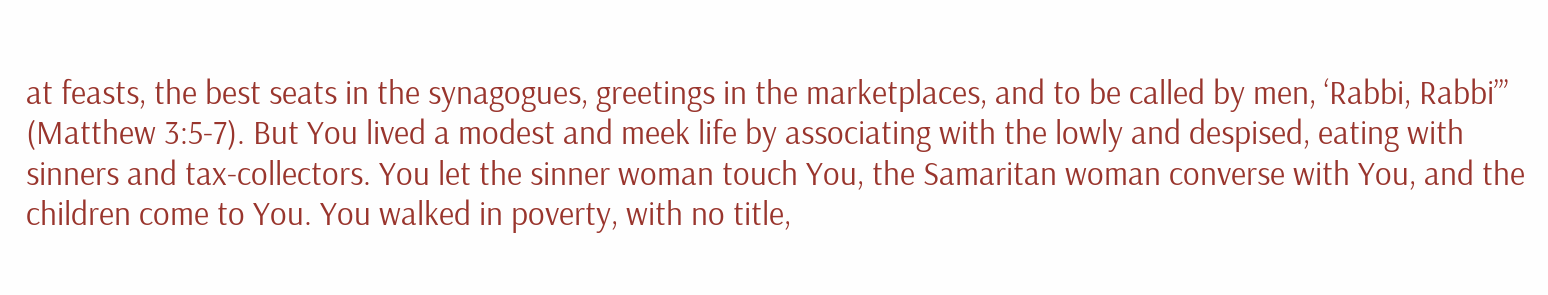at feasts, the best seats in the synagogues, greetings in the marketplaces, and to be called by men, ‘Rabbi, Rabbi’” (Matthew 3:5-7). But You lived a modest and meek life by associating with the lowly and despised, eating with sinners and tax-collectors. You let the sinner woman touch You, the Samaritan woman converse with You, and the children come to You. You walked in poverty, with no title,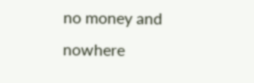no money and nowhere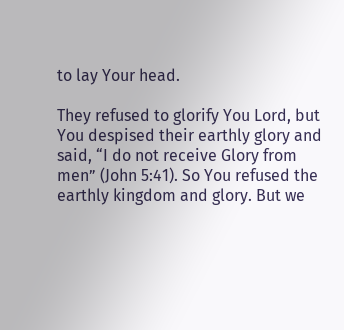to lay Your head.

They refused to glorify You Lord, but You despised their earthly glory and said, “I do not receive Glory from men” (John 5:41). So You refused the earthly kingdom and glory. But we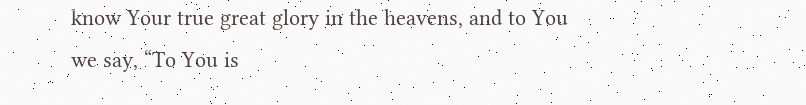know Your true great glory in the heavens, and to You we say, “To You is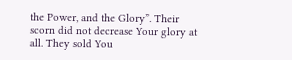the Power, and the Glory”. Their scorn did not decrease Your glory at all. They sold You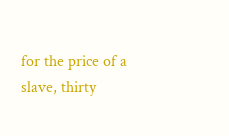for the price of a slave, thirty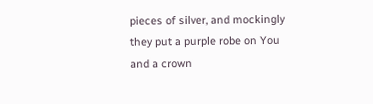pieces of silver, and mockingly they put a purple robe on You and a crown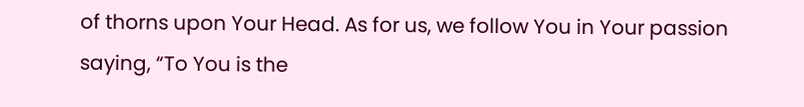of thorns upon Your Head. As for us, we follow You in Your passion saying, “To You is the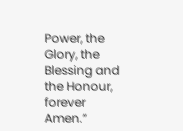Power, the Glory, the Blessing and the Honour, forever Amen.”